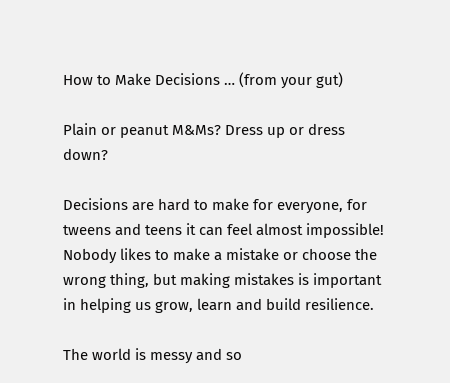How to Make Decisions … (from your gut)

Plain or peanut M&Ms? Dress up or dress down?

Decisions are hard to make for everyone, for tweens and teens it can feel almost impossible! Nobody likes to make a mistake or choose the wrong thing, but making mistakes is important in helping us grow, learn and build resilience.

The world is messy and so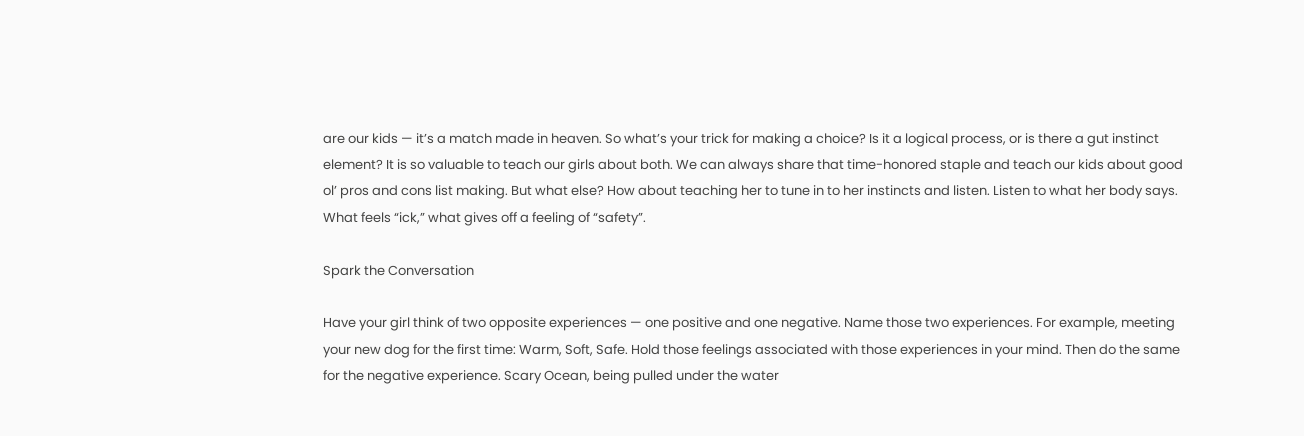are our kids — it’s a match made in heaven. So what’s your trick for making a choice? Is it a logical process, or is there a gut instinct element? It is so valuable to teach our girls about both. We can always share that time-honored staple and teach our kids about good ol’ pros and cons list making. But what else? How about teaching her to tune in to her instincts and listen. Listen to what her body says. What feels “ick,” what gives off a feeling of “safety”.

Spark the Conversation

Have your girl think of two opposite experiences — one positive and one negative. Name those two experiences. For example, meeting your new dog for the first time: Warm, Soft, Safe. Hold those feelings associated with those experiences in your mind. Then do the same for the negative experience. Scary Ocean, being pulled under the water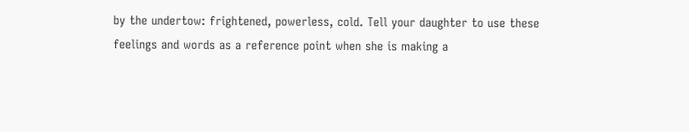by the undertow: frightened, powerless, cold. Tell your daughter to use these feelings and words as a reference point when she is making a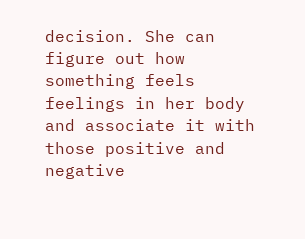decision. She can figure out how something feels feelings in her body and associate it with those positive and negative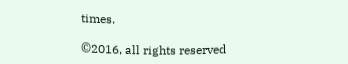times.

©2016, all rights reserved